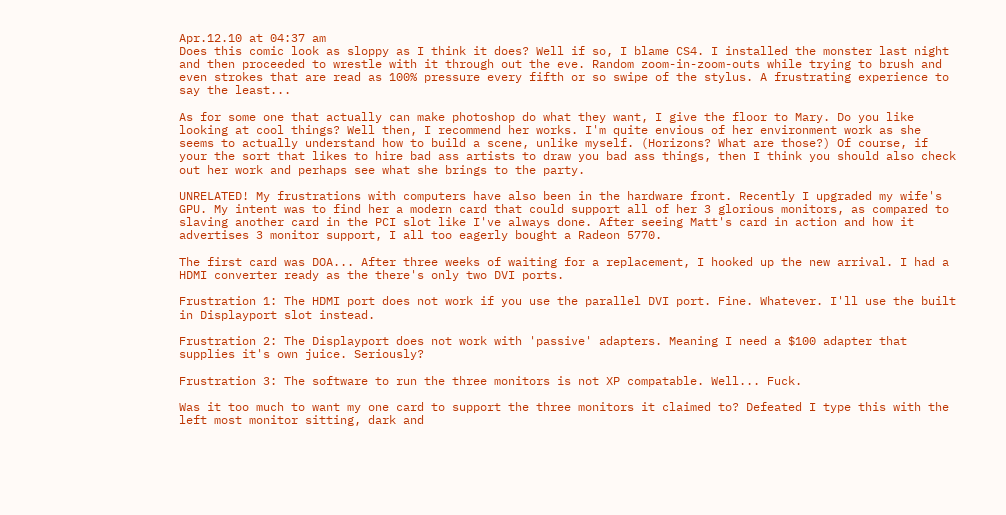Apr.12.10 at 04:37 am
Does this comic look as sloppy as I think it does? Well if so, I blame CS4. I installed the monster last night and then proceeded to wrestle with it through out the eve. Random zoom-in-zoom-outs while trying to brush and even strokes that are read as 100% pressure every fifth or so swipe of the stylus. A frustrating experience to say the least...

As for some one that actually can make photoshop do what they want, I give the floor to Mary. Do you like looking at cool things? Well then, I recommend her works. I'm quite envious of her environment work as she seems to actually understand how to build a scene, unlike myself. (Horizons? What are those?) Of course, if your the sort that likes to hire bad ass artists to draw you bad ass things, then I think you should also check out her work and perhaps see what she brings to the party.

UNRELATED! My frustrations with computers have also been in the hardware front. Recently I upgraded my wife's GPU. My intent was to find her a modern card that could support all of her 3 glorious monitors, as compared to slaving another card in the PCI slot like I've always done. After seeing Matt's card in action and how it advertises 3 monitor support, I all too eagerly bought a Radeon 5770.

The first card was DOA... After three weeks of waiting for a replacement, I hooked up the new arrival. I had a HDMI converter ready as the there's only two DVI ports.

Frustration 1: The HDMI port does not work if you use the parallel DVI port. Fine. Whatever. I'll use the built in Displayport slot instead.

Frustration 2: The Displayport does not work with 'passive' adapters. Meaning I need a $100 adapter that supplies it's own juice. Seriously?

Frustration 3: The software to run the three monitors is not XP compatable. Well... Fuck.

Was it too much to want my one card to support the three monitors it claimed to? Defeated I type this with the left most monitor sitting, dark and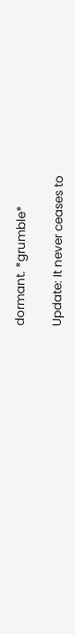dormant. *grumble*

Update: It never ceases to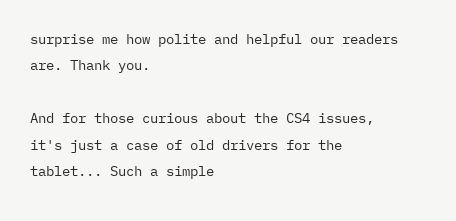surprise me how polite and helpful our readers are. Thank you.

And for those curious about the CS4 issues, it's just a case of old drivers for the tablet... Such a simple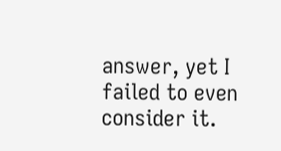answer, yet I failed to even consider it.